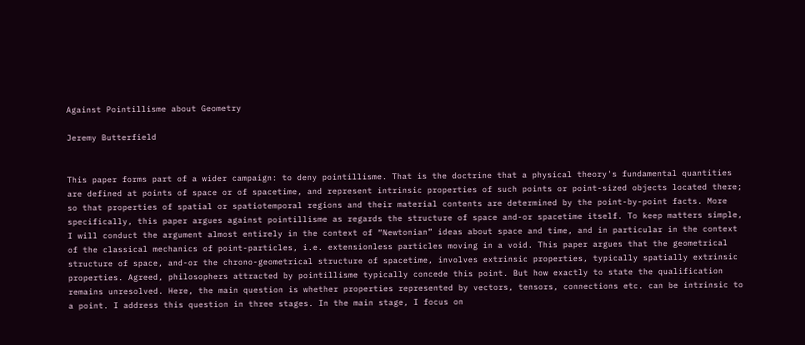Against Pointillisme about Geometry

Jeremy Butterfield


This paper forms part of a wider campaign: to deny pointillisme. That is the doctrine that a physical theory's fundamental quantities are defined at points of space or of spacetime, and represent intrinsic properties of such points or point-sized objects located there; so that properties of spatial or spatiotemporal regions and their material contents are determined by the point-by-point facts. More specifically, this paper argues against pointillisme as regards the structure of space and-or spacetime itself. To keep matters simple, I will conduct the argument almost entirely in the context of “Newtonian” ideas about space and time, and in particular in the context of the classical mechanics of point-particles, i.e. extensionless particles moving in a void. This paper argues that the geometrical structure of space, and-or the chrono-geometrical structure of spacetime, involves extrinsic properties, typically spatially extrinsic properties. Agreed, philosophers attracted by pointillisme typically concede this point. But how exactly to state the qualification remains unresolved. Here, the main question is whether properties represented by vectors, tensors, connections etc. can be intrinsic to a point. I address this question in three stages. In the main stage, I focus on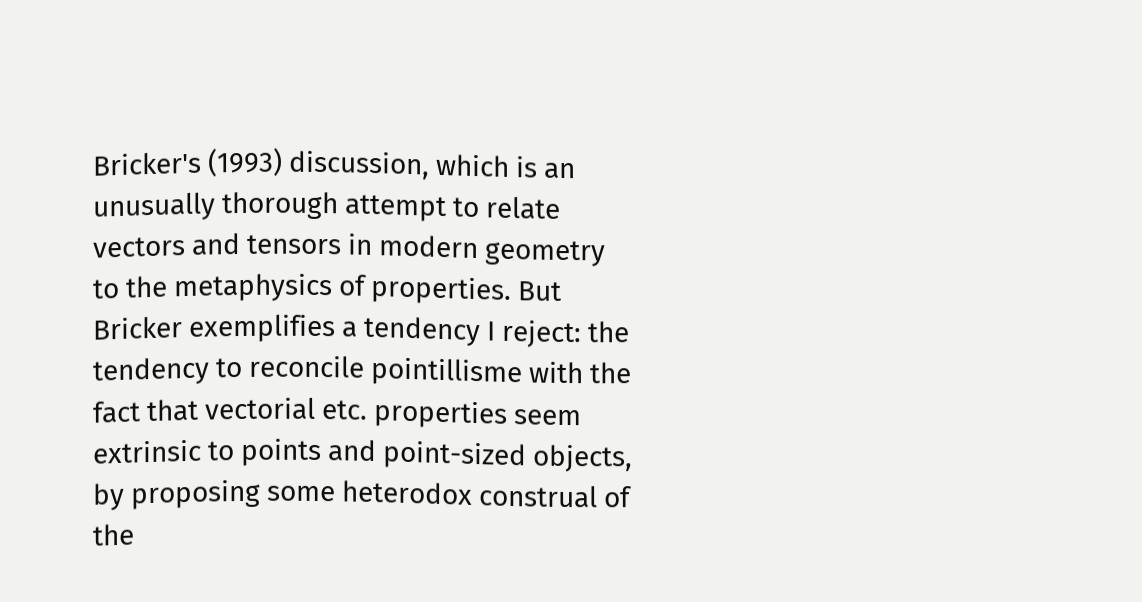Bricker's (1993) discussion, which is an unusually thorough attempt to relate vectors and tensors in modern geometry to the metaphysics of properties. But Bricker exemplifies a tendency I reject: the tendency to reconcile pointillisme with the fact that vectorial etc. properties seem extrinsic to points and point-sized objects, by proposing some heterodox construal of the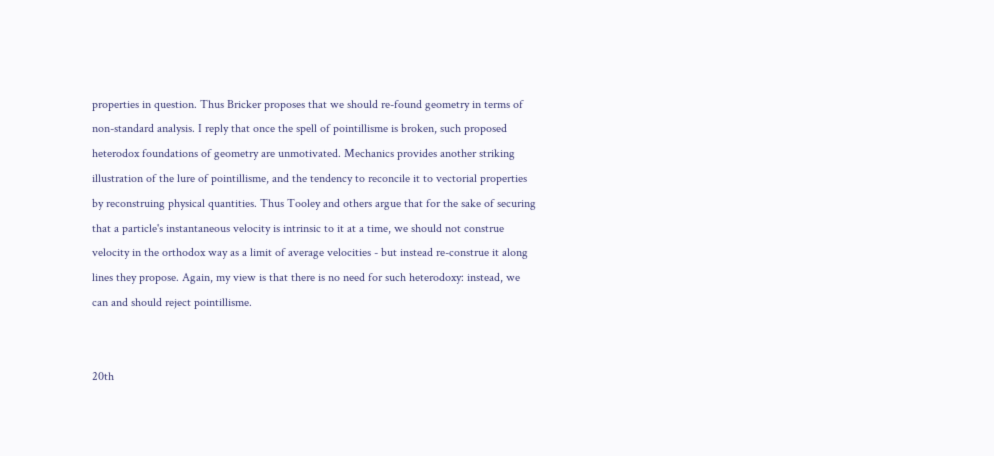properties in question. Thus Bricker proposes that we should re-found geometry in terms of non-standard analysis. I reply that once the spell of pointillisme is broken, such proposed heterodox foundations of geometry are unmotivated. Mechanics provides another striking illustration of the lure of pointillisme, and the tendency to reconcile it to vectorial properties by reconstruing physical quantities. Thus Tooley and others argue that for the sake of securing that a particle's instantaneous velocity is intrinsic to it at a time, we should not construe velocity in the orthodox way as a limit of average velocities - but instead re-construe it along lines they propose. Again, my view is that there is no need for such heterodoxy: instead, we can and should reject pointillisme.


20th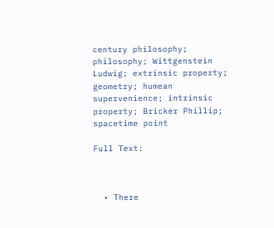century philosophy; philosophy; Wittgenstein Ludwig; extrinsic property; geometry; humean supervenience; intrinsic property; Bricker Phillip; spacetime point

Full Text:



  • There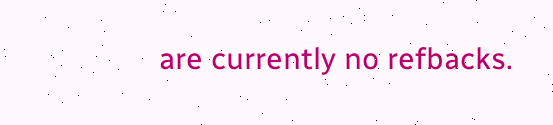are currently no refbacks.